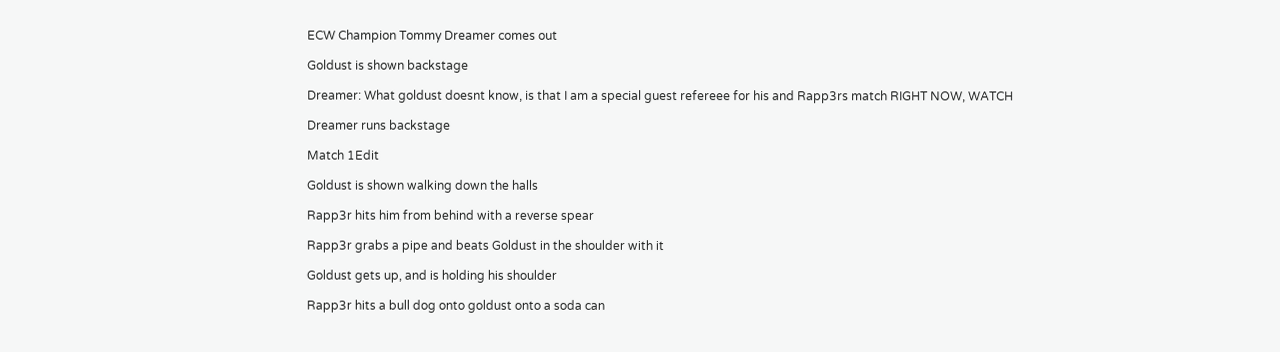ECW Champion Tommy Dreamer comes out

Goldust is shown backstage

Dreamer: What goldust doesnt know, is that I am a special guest refereee for his and Rapp3rs match RIGHT NOW, WATCH

Dreamer runs backstage

Match 1Edit

Goldust is shown walking down the halls

Rapp3r hits him from behind with a reverse spear

Rapp3r grabs a pipe and beats Goldust in the shoulder with it

Goldust gets up, and is holding his shoulder

Rapp3r hits a bull dog onto goldust onto a soda can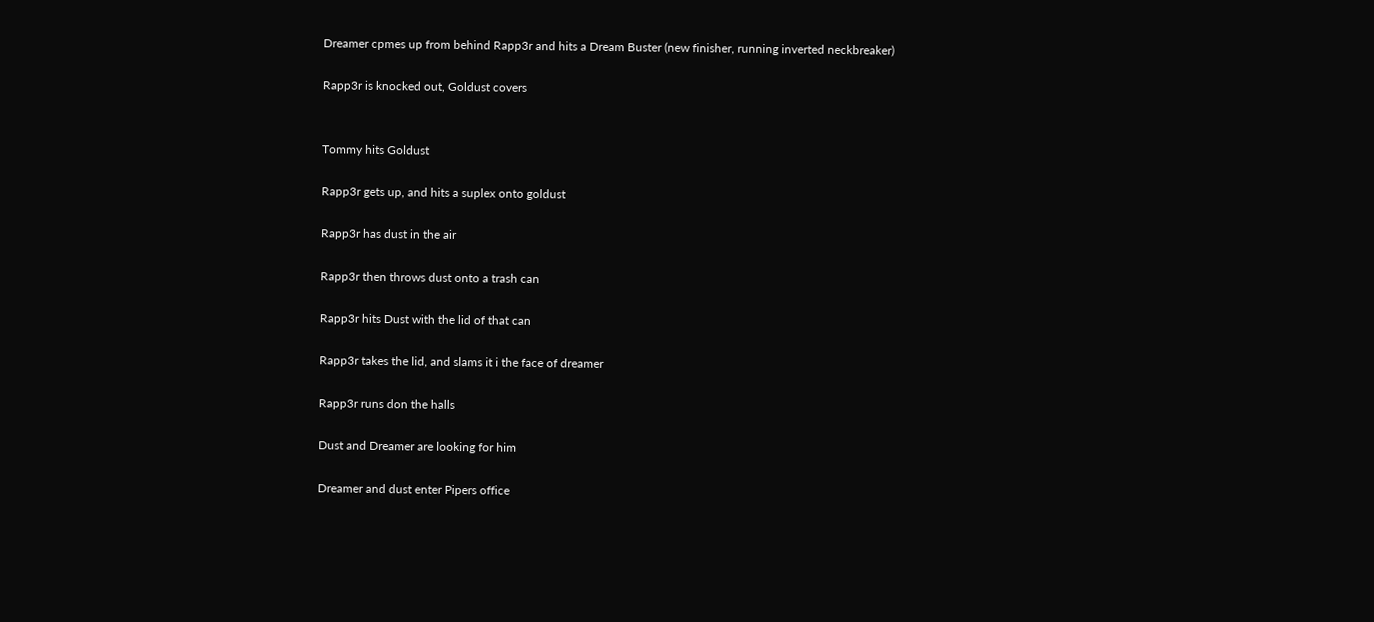Dreamer cpmes up from behind Rapp3r and hits a Dream Buster (new finisher, running inverted neckbreaker)

Rapp3r is knocked out, Goldust covers


Tommy hits Goldust

Rapp3r gets up, and hits a suplex onto goldust

Rapp3r has dust in the air

Rapp3r then throws dust onto a trash can

Rapp3r hits Dust with the lid of that can

Rapp3r takes the lid, and slams it i the face of dreamer

Rapp3r runs don the halls

Dust and Dreamer are looking for him

Dreamer and dust enter Pipers office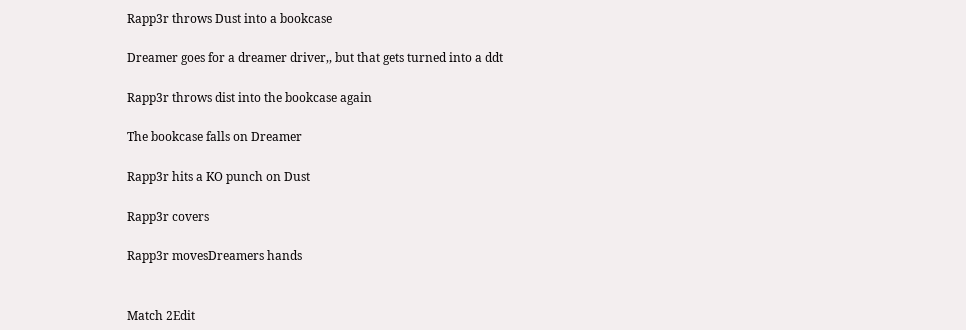Rapp3r throws Dust into a bookcase

Dreamer goes for a dreamer driver,, but that gets turned into a ddt

Rapp3r throws dist into the bookcase again

The bookcase falls on Dreamer

Rapp3r hits a KO punch on Dust

Rapp3r covers

Rapp3r movesDreamers hands


Match 2Edit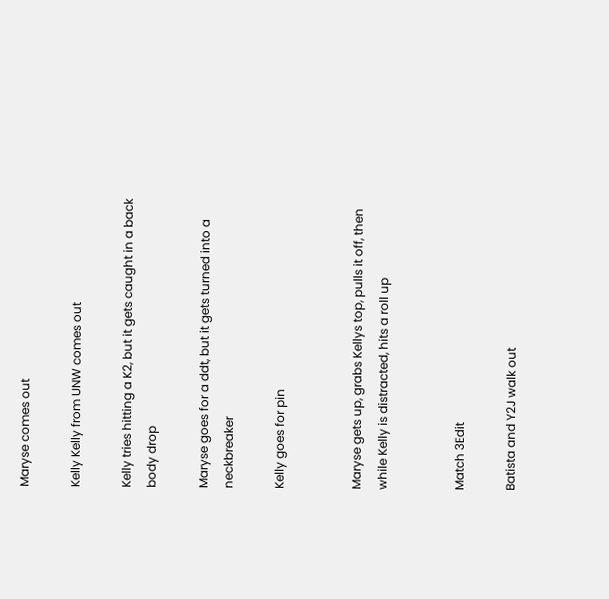Maryse comes out

Kelly Kelly from UNW comes out

Kelly tries hitting a K2, but it gets caught in a back body drop

Maryse goes for a ddt, but it gets turned into a neckbreaker

Kelly goes for pin


Maryse gets up, grabs Kellys top, pulls it off, then while Kelly is distracted, hits a roll up


Match 3Edit

Batista and Y2J walk out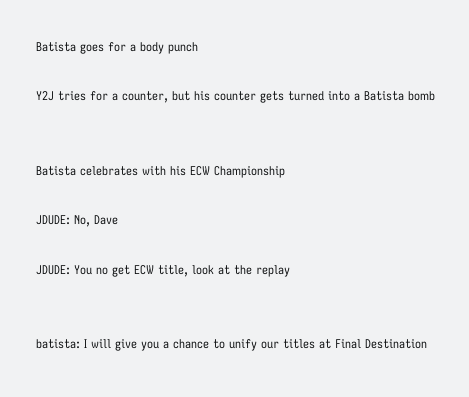Batista goes for a body punch

Y2J tries for a counter, but his counter gets turned into a Batista bomb


Batista celebrates with his ECW Championship

JDUDE: No, Dave

JDUDE: You no get ECW title, look at the replay


batista: I will give you a chance to unify our titles at Final Destination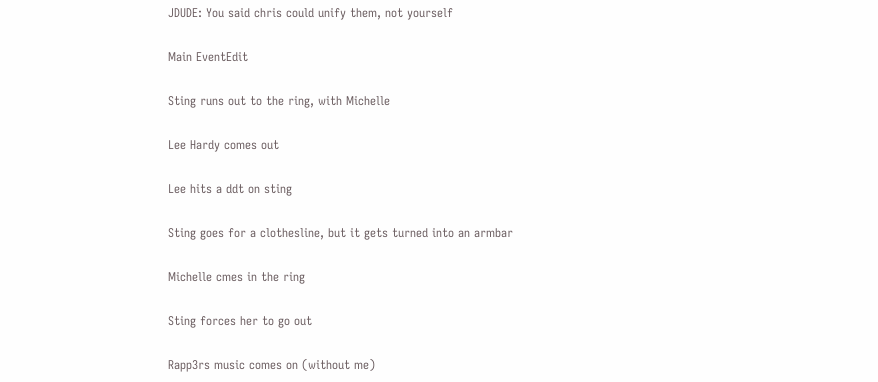JDUDE: You said chris could unify them, not yourself

Main EventEdit

Sting runs out to the ring, with Michelle

Lee Hardy comes out

Lee hits a ddt on sting

Sting goes for a clothesline, but it gets turned into an armbar

Michelle cmes in the ring

Sting forces her to go out

Rapp3rs music comes on (without me)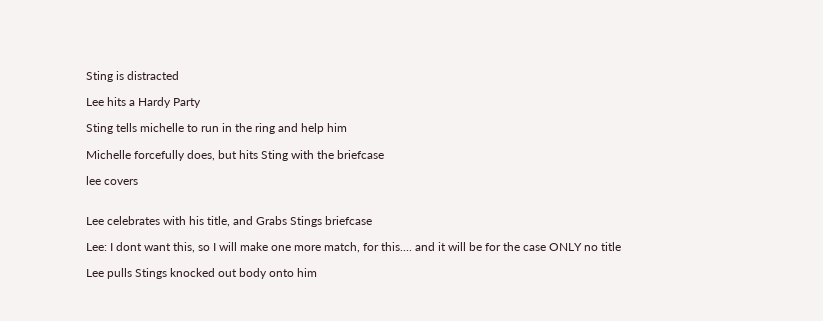Sting is distracted

Lee hits a Hardy Party

Sting tells michelle to run in the ring and help him

Michelle forcefully does, but hits Sting with the briefcase

lee covers


Lee celebrates with his title, and Grabs Stings briefcase

Lee: I dont want this, so I will make one more match, for this.... and it will be for the case ONLY no title

Lee pulls Stings knocked out body onto him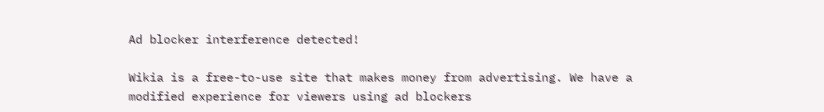Ad blocker interference detected!

Wikia is a free-to-use site that makes money from advertising. We have a modified experience for viewers using ad blockers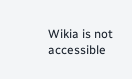Wikia is not accessible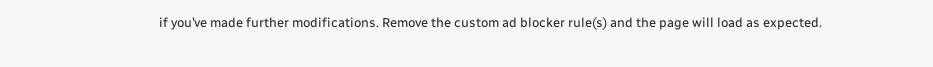if you’ve made further modifications. Remove the custom ad blocker rule(s) and the page will load as expected.